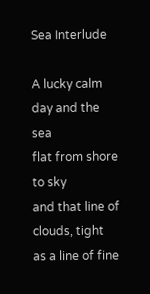Sea Interlude

A lucky calm day and the sea
flat from shore to sky
and that line of clouds, tight
as a line of fine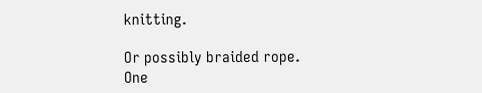knitting.

Or possibly braided rope. One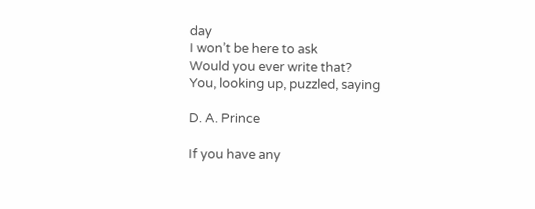day
I won’t be here to ask
Would you ever write that?
You, looking up, puzzled, saying

D. A. Prince

If you have any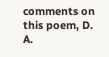comments on this poem, D. A.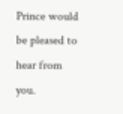Prince would be pleased to hear from you.